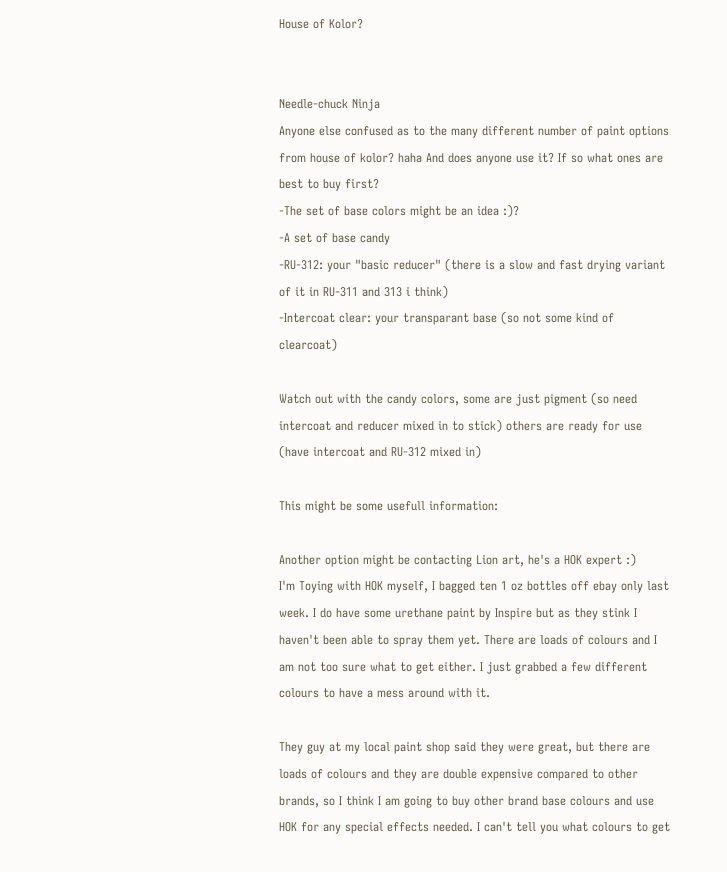House of Kolor?


Needle-chuck Ninja
Anyone else confused as to the many different number of paint options from house of kolor? haha And does anyone use it? If so what ones are best to buy first?
-The set of base colors might be an idea :)?
-A set of base candy
-RU-312: your "basic reducer" (there is a slow and fast drying variant of it in RU-311 and 313 i think)
-Intercoat clear: your transparant base (so not some kind of clearcoat)

Watch out with the candy colors, some are just pigment (so need intercoat and reducer mixed in to stick) others are ready for use (have intercoat and RU-312 mixed in)

This might be some usefull information:

Another option might be contacting Lion art, he's a HOK expert :)
I'm Toying with HOK myself, I bagged ten 1 oz bottles off ebay only last week. I do have some urethane paint by Inspire but as they stink I haven't been able to spray them yet. There are loads of colours and I am not too sure what to get either. I just grabbed a few different colours to have a mess around with it.

They guy at my local paint shop said they were great, but there are loads of colours and they are double expensive compared to other brands, so I think I am going to buy other brand base colours and use HOK for any special effects needed. I can't tell you what colours to get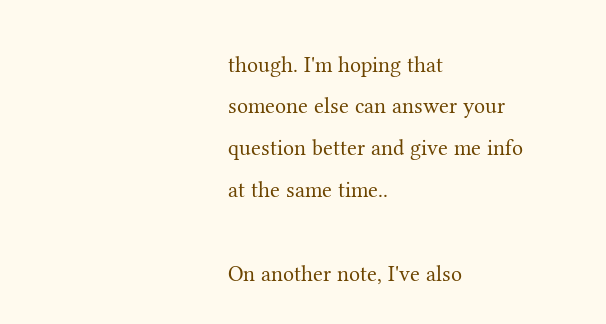though. I'm hoping that someone else can answer your question better and give me info at the same time..

On another note, I've also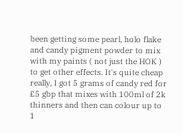been getting some pearl, holo flake and candy pigment powder to mix with my paints ( not just the HOK ) to get other effects. It's quite cheap really, I got 5 grams of candy red for £5 gbp that mixes with 100ml of 2k thinners and then can colour up to 1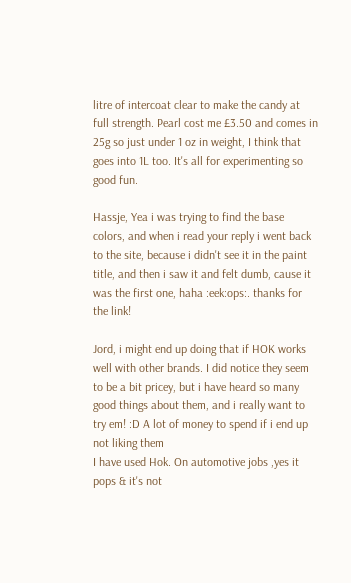litre of intercoat clear to make the candy at full strength. Pearl cost me £3.50 and comes in 25g so just under 1 oz in weight, I think that goes into 1L too. It's all for experimenting so good fun.

Hassje, Yea i was trying to find the base colors, and when i read your reply i went back to the site, because i didn't see it in the paint title, and then i saw it and felt dumb, cause it was the first one, haha :eek:ops:. thanks for the link!

Jord, i might end up doing that if HOK works well with other brands. I did notice they seem to be a bit pricey, but i have heard so many good things about them, and i really want to try em! :D A lot of money to spend if i end up not liking them
I have used Hok. On automotive jobs ,yes it pops & it's not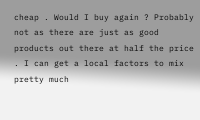cheap . Would I buy again ? Probably not as there are just as good products out there at half the price . I can get a local factors to mix pretty much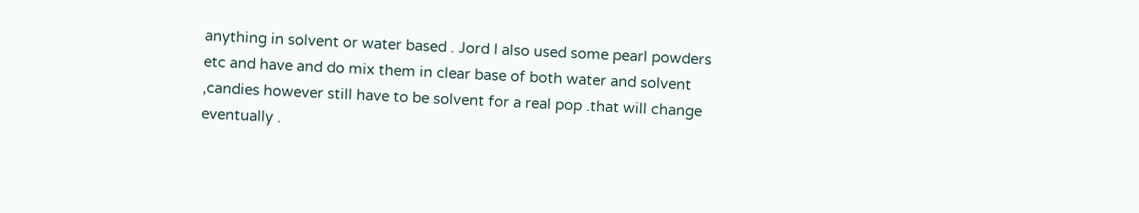anything in solvent or water based . Jord I also used some pearl powders etc and have and do mix them in clear base of both water and solvent ,candies however still have to be solvent for a real pop .that will change eventually .